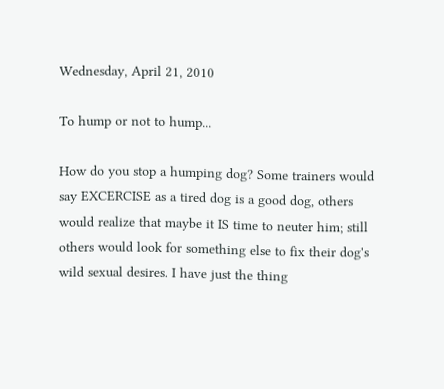Wednesday, April 21, 2010

To hump or not to hump...

How do you stop a humping dog? Some trainers would say EXCERCISE as a tired dog is a good dog, others would realize that maybe it IS time to neuter him; still others would look for something else to fix their dog's wild sexual desires. I have just the thing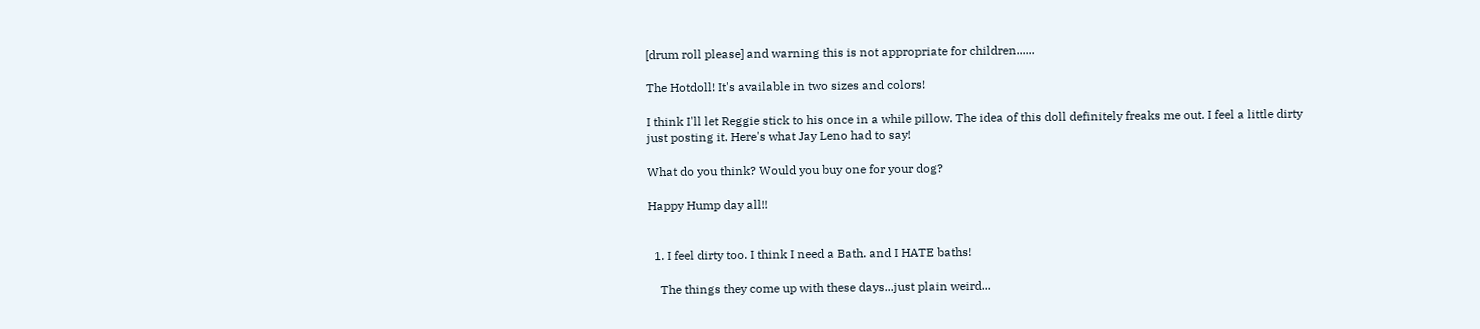[drum roll please] and warning this is not appropriate for children......

The Hotdoll! It's available in two sizes and colors!

I think I'll let Reggie stick to his once in a while pillow. The idea of this doll definitely freaks me out. I feel a little dirty just posting it. Here's what Jay Leno had to say!

What do you think? Would you buy one for your dog?

Happy Hump day all!!


  1. I feel dirty too. I think I need a Bath. and I HATE baths!

    The things they come up with these days...just plain weird...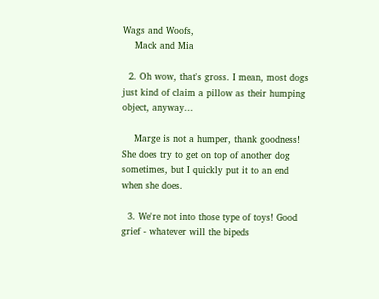Wags and Woofs,
    Mack and Mia

  2. Oh wow, that's gross. I mean, most dogs just kind of claim a pillow as their humping object, anyway...

    Marge is not a humper, thank goodness! She does try to get on top of another dog sometimes, but I quickly put it to an end when she does.

  3. We're not into those type of toys! Good grief - whatever will the bipeds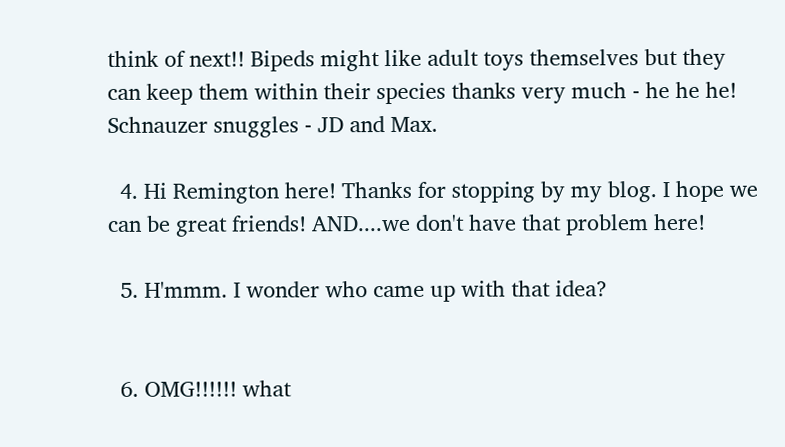think of next!! Bipeds might like adult toys themselves but they can keep them within their species thanks very much - he he he! Schnauzer snuggles - JD and Max.

  4. Hi Remington here! Thanks for stopping by my blog. I hope we can be great friends! AND....we don't have that problem here!

  5. H'mmm. I wonder who came up with that idea?


  6. OMG!!!!!! what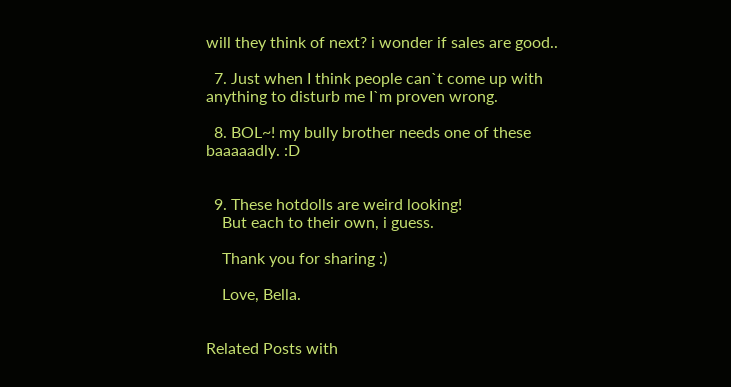will they think of next? i wonder if sales are good..

  7. Just when I think people can`t come up with anything to disturb me I`m proven wrong.

  8. BOL~! my bully brother needs one of these baaaaadly. :D


  9. These hotdolls are weird looking!
    But each to their own, i guess.

    Thank you for sharing :)

    Love, Bella.


Related Posts with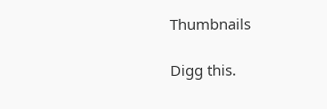Thumbnails

Digg this.